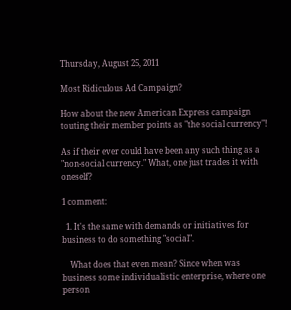Thursday, August 25, 2011

Most Ridiculous Ad Campaign?

How about the new American Express campaign touting their member points as "the social currency"!

As if their ever could have been any such thing as a "non-social currency." What, one just trades it with oneself?

1 comment:

  1. It's the same with demands or initiatives for business to do something "social".

    What does that even mean? Since when was business some individualistic enterprise, where one person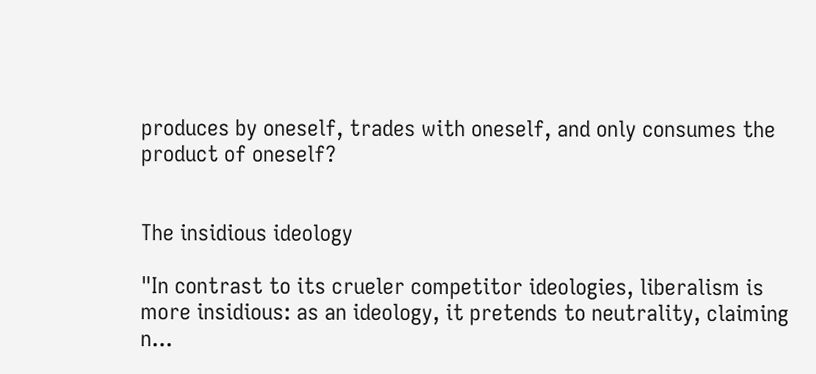produces by oneself, trades with oneself, and only consumes the product of oneself?


The insidious ideology

"In contrast to its crueler competitor ideologies, liberalism is more insidious: as an ideology, it pretends to neutrality, claiming n...